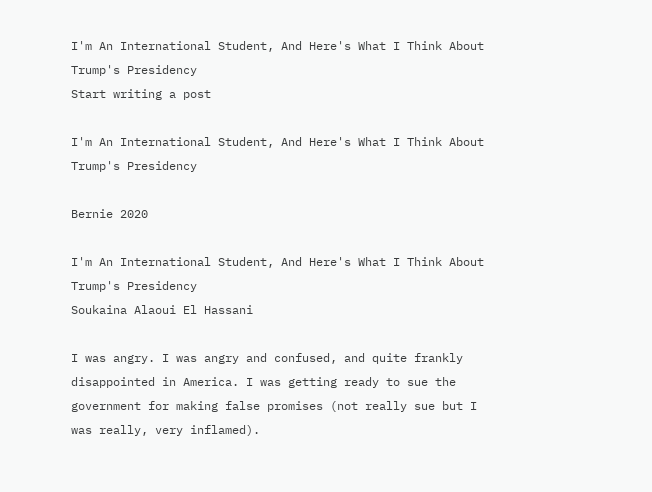I'm An International Student, And Here's What I Think About Trump's Presidency
Start writing a post

I'm An International Student, And Here's What I Think About Trump's Presidency

Bernie 2020

I'm An International Student, And Here's What I Think About Trump's Presidency
Soukaina Alaoui El Hassani

I was angry. I was angry and confused, and quite frankly disappointed in America. I was getting ready to sue the government for making false promises (not really sue but I was really, very inflamed).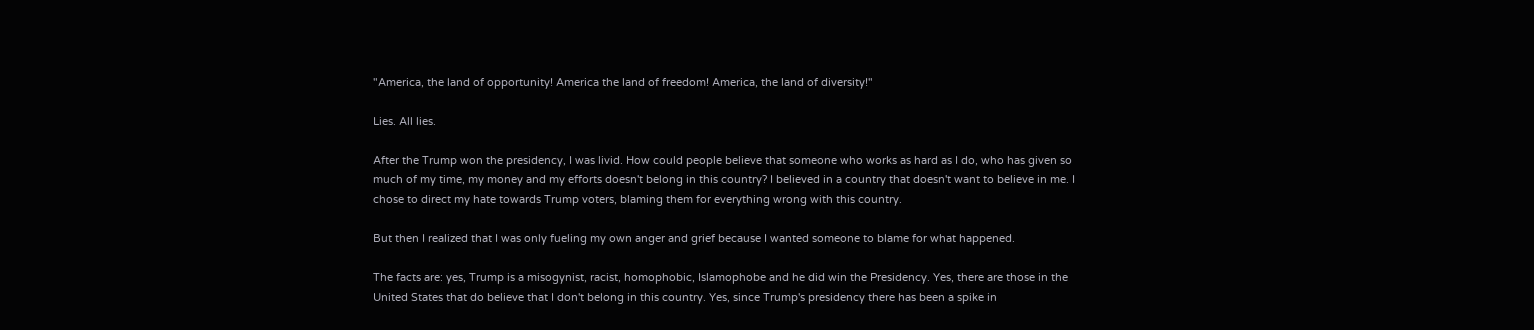"America, the land of opportunity! America the land of freedom! America, the land of diversity!"

Lies. All lies.

After the Trump won the presidency, I was livid. How could people believe that someone who works as hard as I do, who has given so much of my time, my money and my efforts doesn't belong in this country? I believed in a country that doesn't want to believe in me. I chose to direct my hate towards Trump voters, blaming them for everything wrong with this country.

But then I realized that I was only fueling my own anger and grief because I wanted someone to blame for what happened.

The facts are: yes, Trump is a misogynist, racist, homophobic, Islamophobe and he did win the Presidency. Yes, there are those in the United States that do believe that I don't belong in this country. Yes, since Trump's presidency there has been a spike in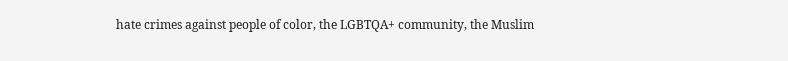hate crimes against people of color, the LGBTQA+ community, the Muslim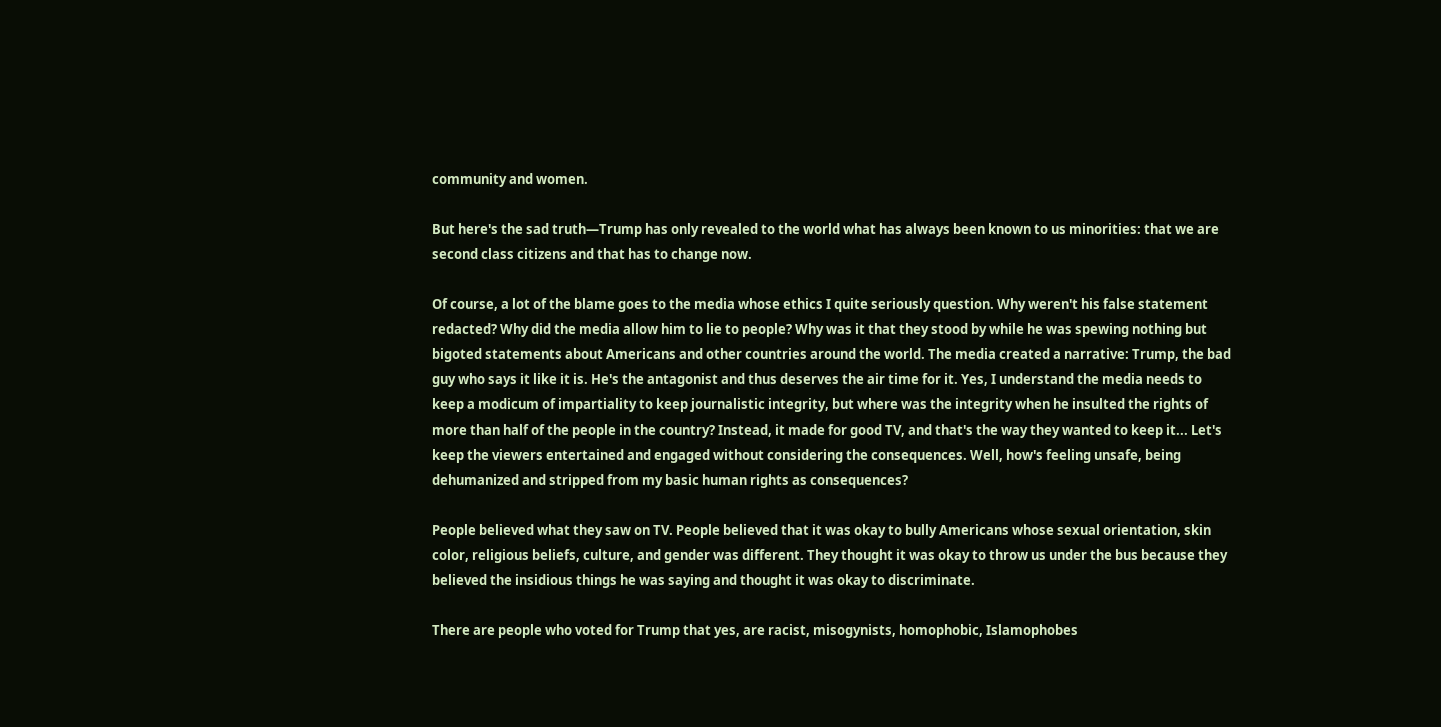community and women.

But here's the sad truth—Trump has only revealed to the world what has always been known to us minorities: that we are second class citizens and that has to change now.

Of course, a lot of the blame goes to the media whose ethics I quite seriously question. Why weren't his false statement redacted? Why did the media allow him to lie to people? Why was it that they stood by while he was spewing nothing but bigoted statements about Americans and other countries around the world. The media created a narrative: Trump, the bad guy who says it like it is. He's the antagonist and thus deserves the air time for it. Yes, I understand the media needs to keep a modicum of impartiality to keep journalistic integrity, but where was the integrity when he insulted the rights of more than half of the people in the country? Instead, it made for good TV, and that's the way they wanted to keep it... Let's keep the viewers entertained and engaged without considering the consequences. Well, how's feeling unsafe, being dehumanized and stripped from my basic human rights as consequences?

People believed what they saw on TV. People believed that it was okay to bully Americans whose sexual orientation, skin color, religious beliefs, culture, and gender was different. They thought it was okay to throw us under the bus because they believed the insidious things he was saying and thought it was okay to discriminate.

There are people who voted for Trump that yes, are racist, misogynists, homophobic, Islamophobes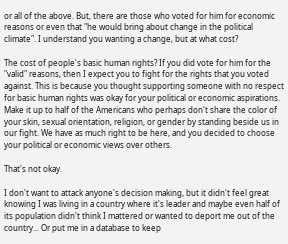or all of the above. But, there are those who voted for him for economic reasons or even that "he would bring about change in the political climate". I understand you wanting a change, but at what cost?

The cost of people's basic human rights? If you did vote for him for the "valid" reasons, then I expect you to fight for the rights that you voted against. This is because you thought supporting someone with no respect for basic human rights was okay for your political or economic aspirations. Make it up to half of the Americans who perhaps don't share the color of your skin, sexual orientation, religion, or gender by standing beside us in our fight. We have as much right to be here, and you decided to choose your political or economic views over others.

That's not okay.

I don't want to attack anyone's decision making, but it didn't feel great knowing I was living in a country where it's leader and maybe even half of its population didn't think I mattered or wanted to deport me out of the country... Or put me in a database to keep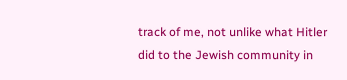track of me, not unlike what Hitler did to the Jewish community in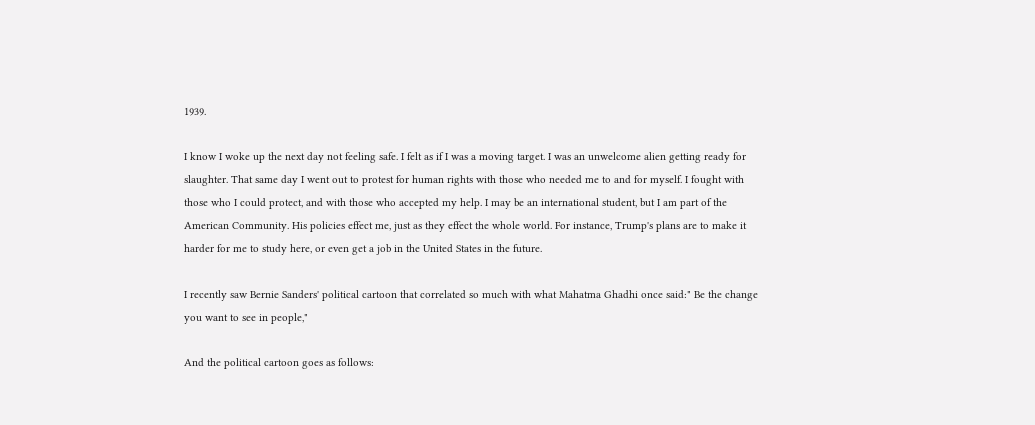1939.

I know I woke up the next day not feeling safe. I felt as if I was a moving target. I was an unwelcome alien getting ready for slaughter. That same day I went out to protest for human rights with those who needed me to and for myself. I fought with those who I could protect, and with those who accepted my help. I may be an international student, but I am part of the American Community. His policies effect me, just as they effect the whole world. For instance, Trump's plans are to make it harder for me to study here, or even get a job in the United States in the future.

I recently saw Bernie Sanders' political cartoon that correlated so much with what Mahatma Ghadhi once said:" Be the change you want to see in people,"

And the political cartoon goes as follows: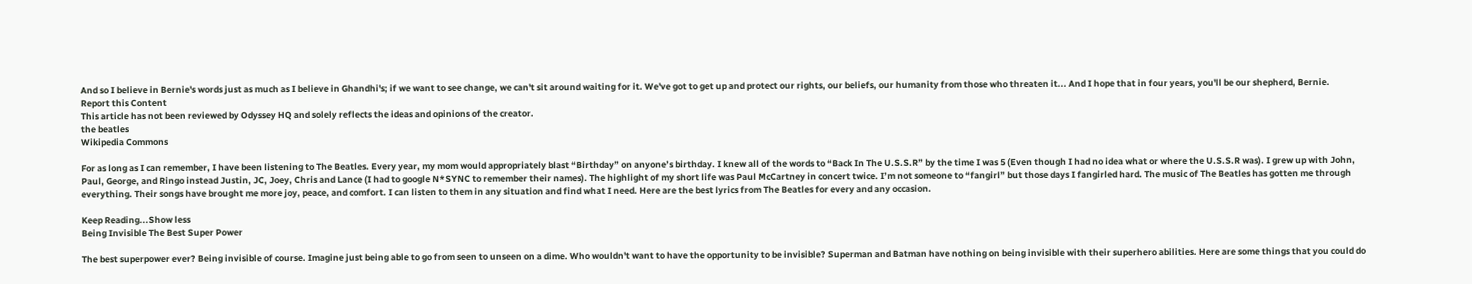And so I believe in Bernie's words just as much as I believe in Ghandhi's; if we want to see change, we can't sit around waiting for it. We've got to get up and protect our rights, our beliefs, our humanity from those who threaten it... And I hope that in four years, you'll be our shepherd, Bernie.
Report this Content
This article has not been reviewed by Odyssey HQ and solely reflects the ideas and opinions of the creator.
the beatles
Wikipedia Commons

For as long as I can remember, I have been listening to The Beatles. Every year, my mom would appropriately blast “Birthday” on anyone’s birthday. I knew all of the words to “Back In The U.S.S.R” by the time I was 5 (Even though I had no idea what or where the U.S.S.R was). I grew up with John, Paul, George, and Ringo instead Justin, JC, Joey, Chris and Lance (I had to google N*SYNC to remember their names). The highlight of my short life was Paul McCartney in concert twice. I’m not someone to “fangirl” but those days I fangirled hard. The music of The Beatles has gotten me through everything. Their songs have brought me more joy, peace, and comfort. I can listen to them in any situation and find what I need. Here are the best lyrics from The Beatles for every and any occasion.

Keep Reading...Show less
Being Invisible The Best Super Power

The best superpower ever? Being invisible of course. Imagine just being able to go from seen to unseen on a dime. Who wouldn't want to have the opportunity to be invisible? Superman and Batman have nothing on being invisible with their superhero abilities. Here are some things that you could do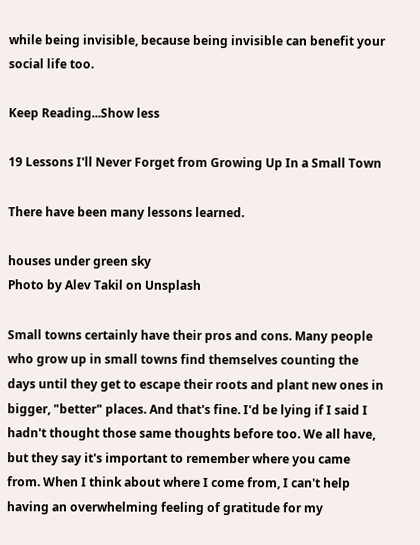while being invisible, because being invisible can benefit your social life too.

Keep Reading...Show less

19 Lessons I'll Never Forget from Growing Up In a Small Town

There have been many lessons learned.

houses under green sky
Photo by Alev Takil on Unsplash

Small towns certainly have their pros and cons. Many people who grow up in small towns find themselves counting the days until they get to escape their roots and plant new ones in bigger, "better" places. And that's fine. I'd be lying if I said I hadn't thought those same thoughts before too. We all have, but they say it's important to remember where you came from. When I think about where I come from, I can't help having an overwhelming feeling of gratitude for my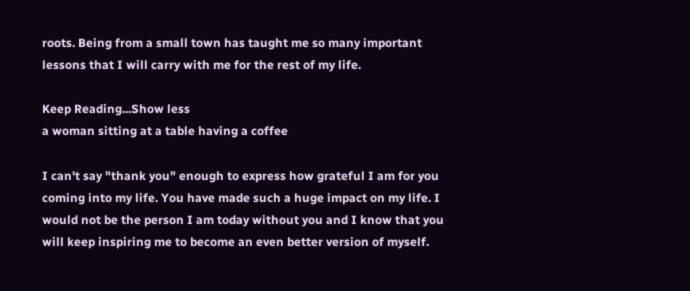roots. Being from a small town has taught me so many important lessons that I will carry with me for the rest of my life.

Keep Reading...Show less
a woman sitting at a table having a coffee

I can't say "thank you" enough to express how grateful I am for you coming into my life. You have made such a huge impact on my life. I would not be the person I am today without you and I know that you will keep inspiring me to become an even better version of myself.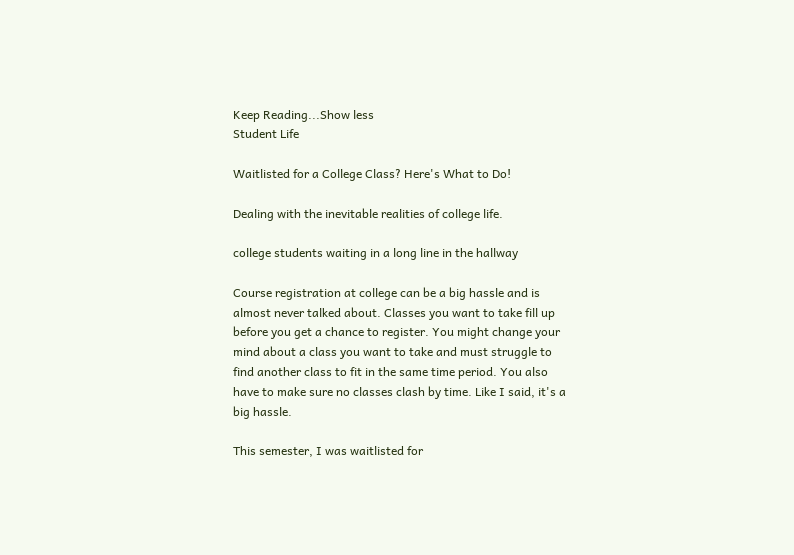Keep Reading...Show less
Student Life

Waitlisted for a College Class? Here's What to Do!

Dealing with the inevitable realities of college life.

college students waiting in a long line in the hallway

Course registration at college can be a big hassle and is almost never talked about. Classes you want to take fill up before you get a chance to register. You might change your mind about a class you want to take and must struggle to find another class to fit in the same time period. You also have to make sure no classes clash by time. Like I said, it's a big hassle.

This semester, I was waitlisted for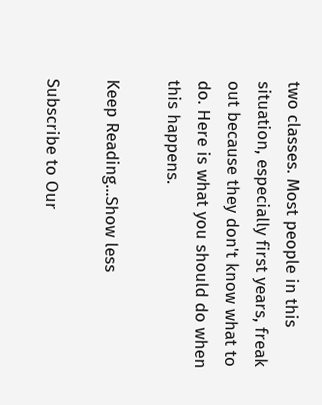two classes. Most people in this situation, especially first years, freak out because they don't know what to do. Here is what you should do when this happens.

Keep Reading...Show less

Subscribe to Our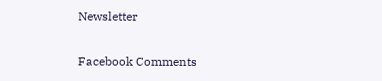Newsletter

Facebook Comments